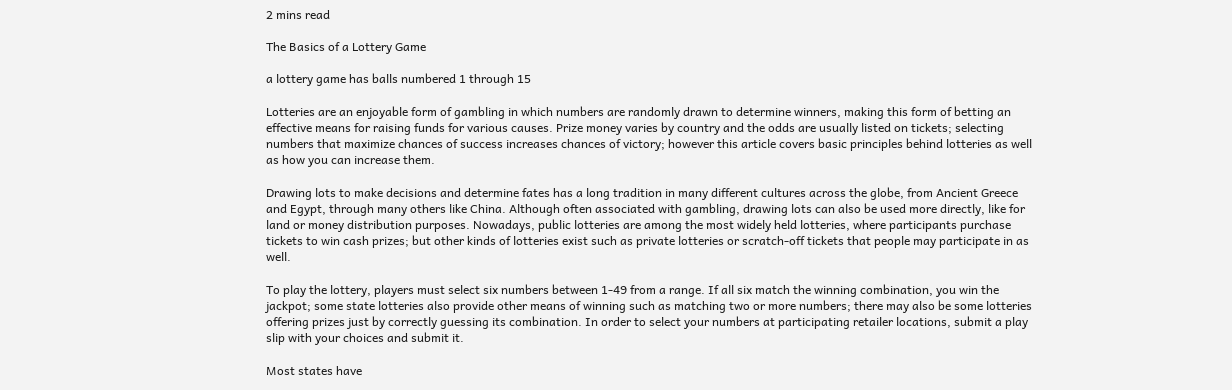2 mins read

The Basics of a Lottery Game

a lottery game has balls numbered 1 through 15

Lotteries are an enjoyable form of gambling in which numbers are randomly drawn to determine winners, making this form of betting an effective means for raising funds for various causes. Prize money varies by country and the odds are usually listed on tickets; selecting numbers that maximize chances of success increases chances of victory; however this article covers basic principles behind lotteries as well as how you can increase them.

Drawing lots to make decisions and determine fates has a long tradition in many different cultures across the globe, from Ancient Greece and Egypt, through many others like China. Although often associated with gambling, drawing lots can also be used more directly, like for land or money distribution purposes. Nowadays, public lotteries are among the most widely held lotteries, where participants purchase tickets to win cash prizes; but other kinds of lotteries exist such as private lotteries or scratch-off tickets that people may participate in as well.

To play the lottery, players must select six numbers between 1-49 from a range. If all six match the winning combination, you win the jackpot; some state lotteries also provide other means of winning such as matching two or more numbers; there may also be some lotteries offering prizes just by correctly guessing its combination. In order to select your numbers at participating retailer locations, submit a play slip with your choices and submit it.

Most states have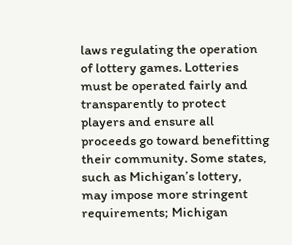laws regulating the operation of lottery games. Lotteries must be operated fairly and transparently to protect players and ensure all proceeds go toward benefitting their community. Some states, such as Michigan’s lottery, may impose more stringent requirements; Michigan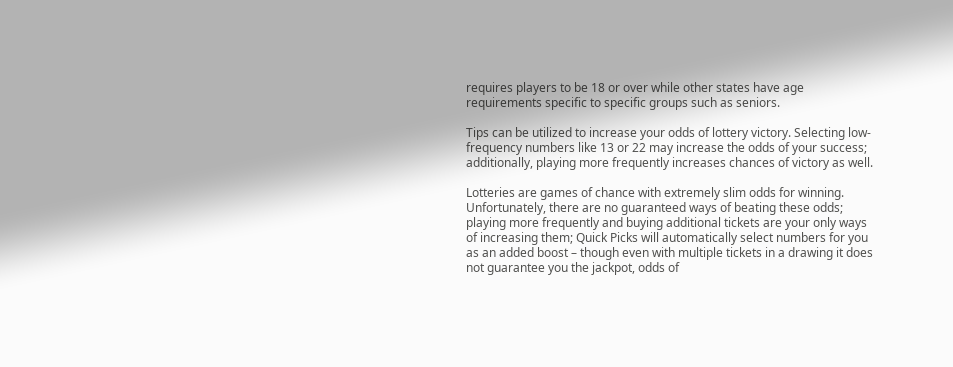requires players to be 18 or over while other states have age requirements specific to specific groups such as seniors.

Tips can be utilized to increase your odds of lottery victory. Selecting low-frequency numbers like 13 or 22 may increase the odds of your success; additionally, playing more frequently increases chances of victory as well.

Lotteries are games of chance with extremely slim odds for winning. Unfortunately, there are no guaranteed ways of beating these odds; playing more frequently and buying additional tickets are your only ways of increasing them; Quick Picks will automatically select numbers for you as an added boost – though even with multiple tickets in a drawing it does not guarantee you the jackpot, odds of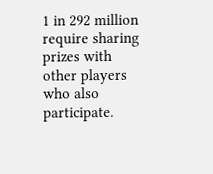1 in 292 million require sharing prizes with other players who also participate.